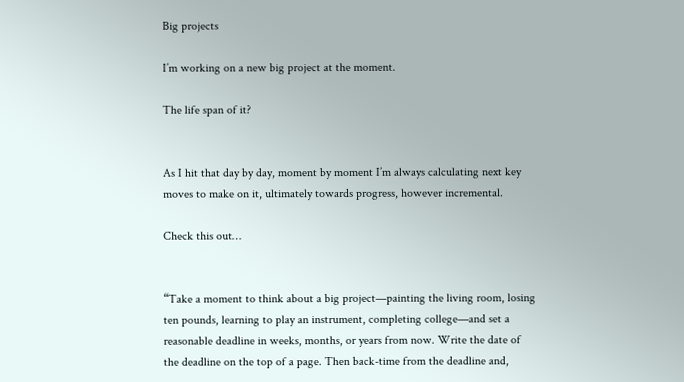Big projects

I’m working on a new big project at the moment.

The life span of it?


As I hit that day by day, moment by moment I’m always calculating next key moves to make on it, ultimately towards progress, however incremental.

Check this out…


“Take a moment to think about a big project—painting the living room, losing ten pounds, learning to play an instrument, completing college—and set a reasonable deadline in weeks, months, or years from now. Write the date of the deadline on the top of a page. Then back-time from the deadline and,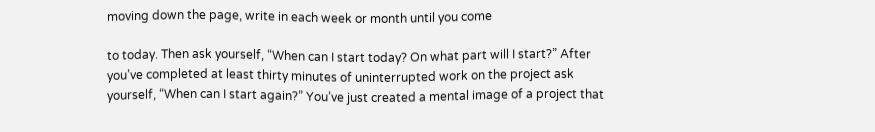moving down the page, write in each week or month until you come

to today. Then ask yourself, “When can I start today? On what part will I start?” After you’ve completed at least thirty minutes of uninterrupted work on the project ask yourself, “When can I start again?” You’ve just created a mental image of a project that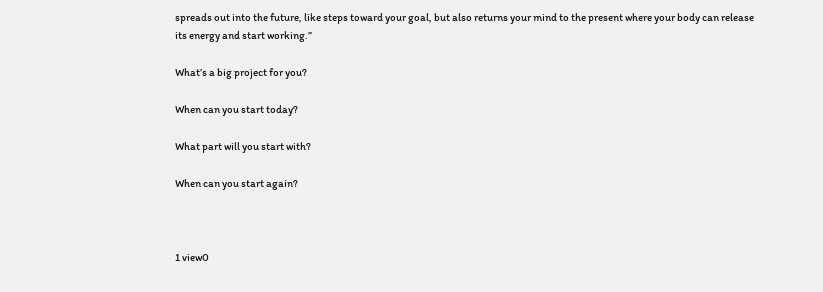spreads out into the future, like steps toward your goal, but also returns your mind to the present where your body can release its energy and start working.”

What’s a big project for you?

When can you start today?

What part will you start with?

When can you start again?



1 view0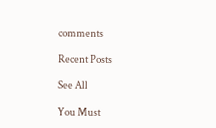comments

Recent Posts

See All

You Must